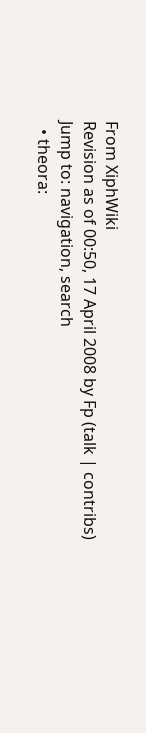From XiphWiki
Revision as of 00:50, 17 April 2008 by Fp (talk | contribs)
Jump to: navigation, search
  • theora: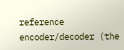reference encoder/decoder (the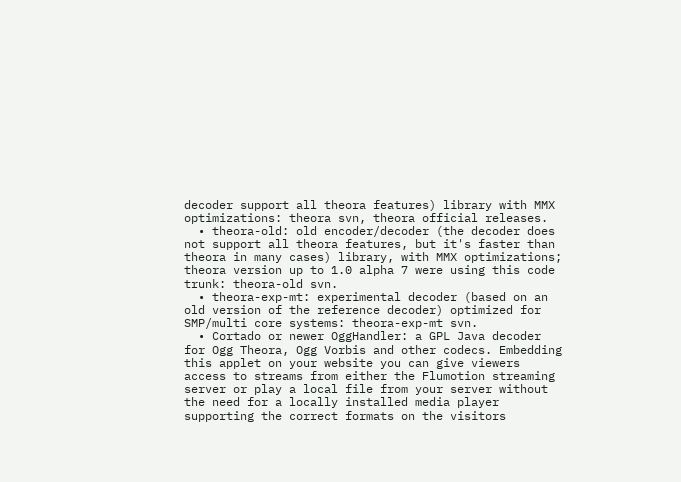decoder support all theora features) library with MMX optimizations: theora svn, theora official releases.
  • theora-old: old encoder/decoder (the decoder does not support all theora features, but it's faster than theora in many cases) library, with MMX optimizations; theora version up to 1.0 alpha 7 were using this code trunk: theora-old svn.
  • theora-exp-mt: experimental decoder (based on an old version of the reference decoder) optimized for SMP/multi core systems: theora-exp-mt svn.
  • Cortado or newer OggHandler: a GPL Java decoder for Ogg Theora, Ogg Vorbis and other codecs. Embedding this applet on your website you can give viewers access to streams from either the Flumotion streaming server or play a local file from your server without the need for a locally installed media player supporting the correct formats on the visitors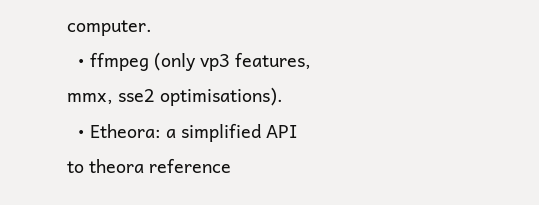computer.
  • ffmpeg (only vp3 features, mmx, sse2 optimisations).
  • Etheora: a simplified API to theora reference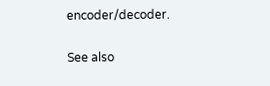encoder/decoder.

See also